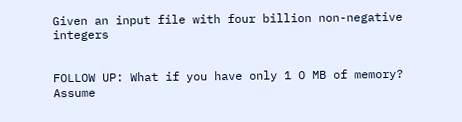Given an input file with four billion non-negative integers


FOLLOW UP: What if you have only 1 O MB of memory? Assume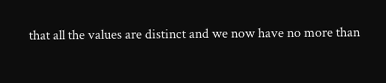that all the values are distinct and we now have no more than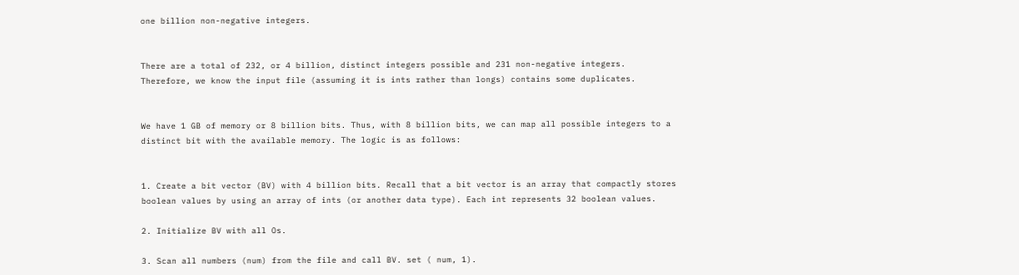one billion non-negative integers.


There are a total of 232, or 4 billion, distinct integers possible and 231 non-negative integers. Therefore, we know the input file (assuming it is ints rather than longs) contains some duplicates.


We have 1 GB of memory or 8 billion bits. Thus, with 8 billion bits, we can map all possible integers to a distinct bit with the available memory. The logic is as follows:


1. Create a bit vector (BV) with 4 billion bits. Recall that a bit vector is an array that compactly stores boolean values by using an array of ints (or another data type). Each int represents 32 boolean values.

2. Initialize BV with all Os.

3. Scan all numbers (num) from the file and call BV. set ( num, 1).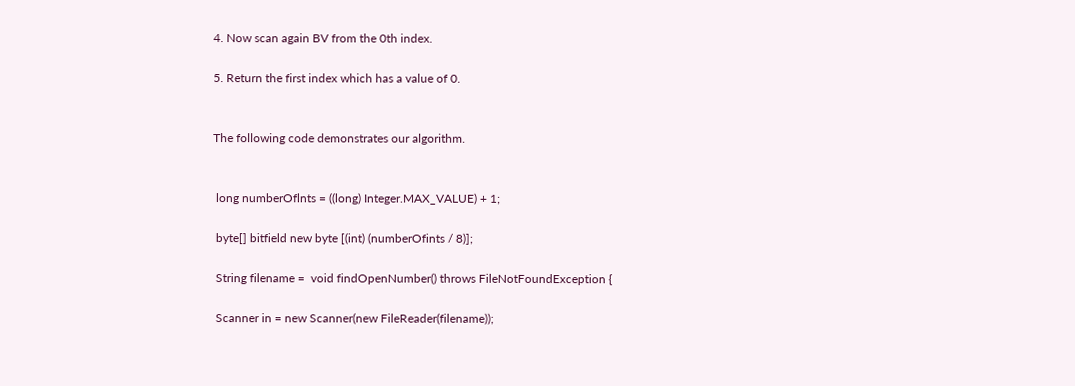4. Now scan again BV from the 0th index.

5. Return the first index which has a value of 0.


The following code demonstrates our algorithm.


 long numberOflnts = ((long) Integer.MAX_VALUE) + 1;

 byte[] bitfield new byte [(int) (numberOfints / 8)];

 String filename =  void findOpenNumber() throws FileNotFoundException {

 Scanner in = new Scanner(new FileReader(filename));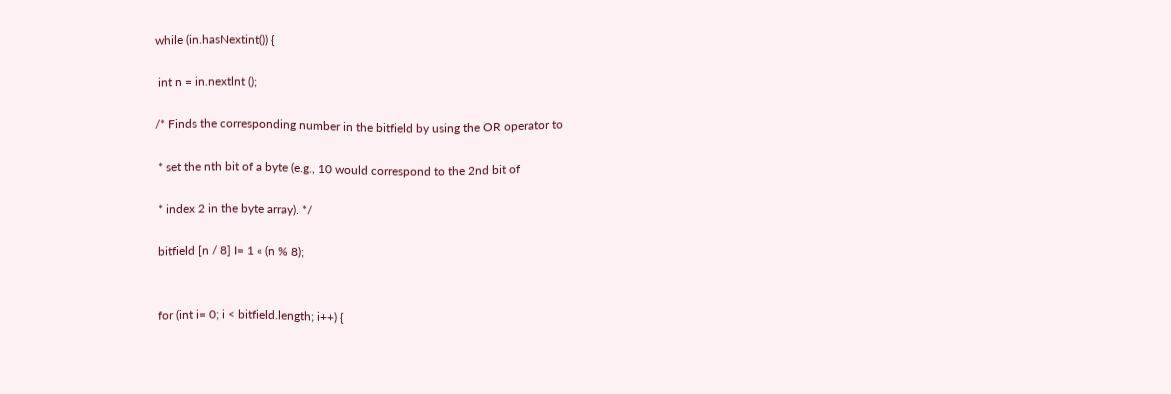while (in.hasNextint()) {

 int n = in.nextlnt ();

/* Finds the corresponding number in the bitfield by using the OR operator to

 * set the nth bit of a byte (e.g., 10 would correspond to the 2nd bit of

 * index 2 in the byte array). */

 bitfield [n / 8] I= 1 « (n % 8);


 for (int i= 0; i < bitfield.length; i++) {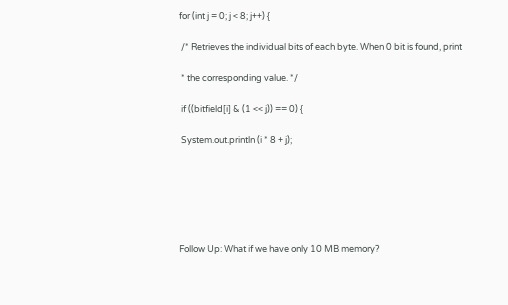for (int j = 0; j < 8; j++) {

 /* Retrieves the individual bits of each byte. When 0 bit is found, print

 * the corresponding value. */

 if ((bitfield[i] & (1 << j)) == 0) {

 System.out.println (i * 8 + j);






Follow Up: What if we have only 10 MB memory?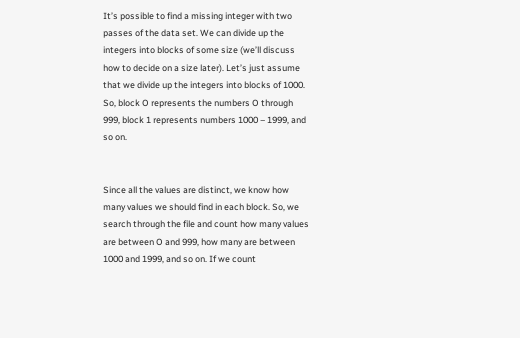It’s possible to find a missing integer with two passes of the data set. We can divide up the integers into blocks of some size (we’ll discuss how to decide on a size later). Let’s just assume that we divide up the integers into blocks of 1000. So, block O represents the numbers O through 999, block 1 represents numbers 1000 – 1999, and so on.


Since all the values are distinct, we know how many values we should find in each block. So, we search through the file and count how many values are between O and 999, how many are between 1000 and 1999, and so on. If we count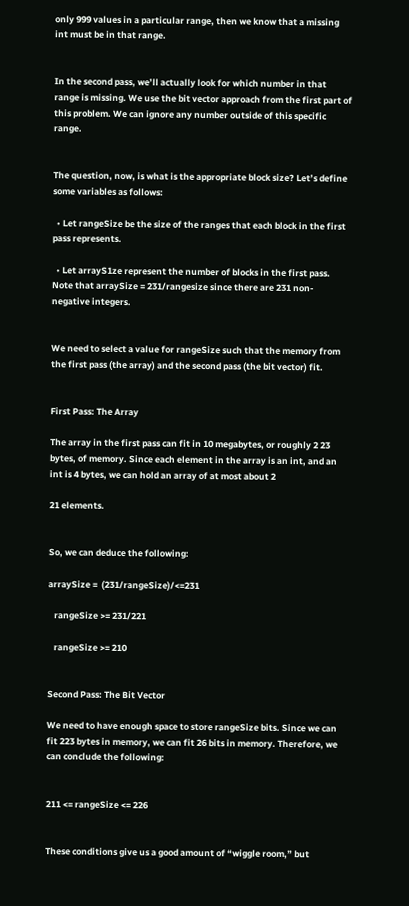only 999 values in a particular range, then we know that a missing int must be in that range.


In the second pass, we’ll actually look for which number in that range is missing. We use the bit vector approach from the first part of this problem. We can ignore any number outside of this specific range.


The question, now, is what is the appropriate block size? Let’s define some variables as follows:

  • Let rangeSize be the size of the ranges that each block in the first pass represents.

  • Let arrayS1ze represent the number of blocks in the first pass. Note that arraySize = 231/rangesize since there are 231 non-negative integers.


We need to select a value for rangeSize such that the memory from the first pass (the array) and the second pass (the bit vector) fit.


First Pass: The Array

The array in the first pass can fit in 10 megabytes, or roughly 2 23 bytes, of memory. Since each element in the array is an int, and an int is 4 bytes, we can hold an array of at most about 2

21 elements.


So, we can deduce the following:

arraySize =  (231/rangeSize)/<=231

   rangeSize >= 231/221

   rangeSize >= 210


Second Pass: The Bit Vector

We need to have enough space to store rangeSize bits. Since we can fit 223 bytes in memory, we can fit 26 bits in memory. Therefore, we can conclude the following:


211 <= rangeSize <= 226


These conditions give us a good amount of “wiggle room,” but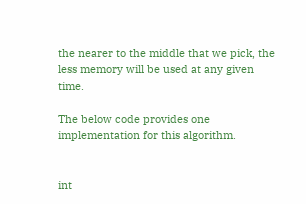the nearer to the middle that we pick, the less memory will be used at any given time.

The below code provides one implementation for this algorithm.


int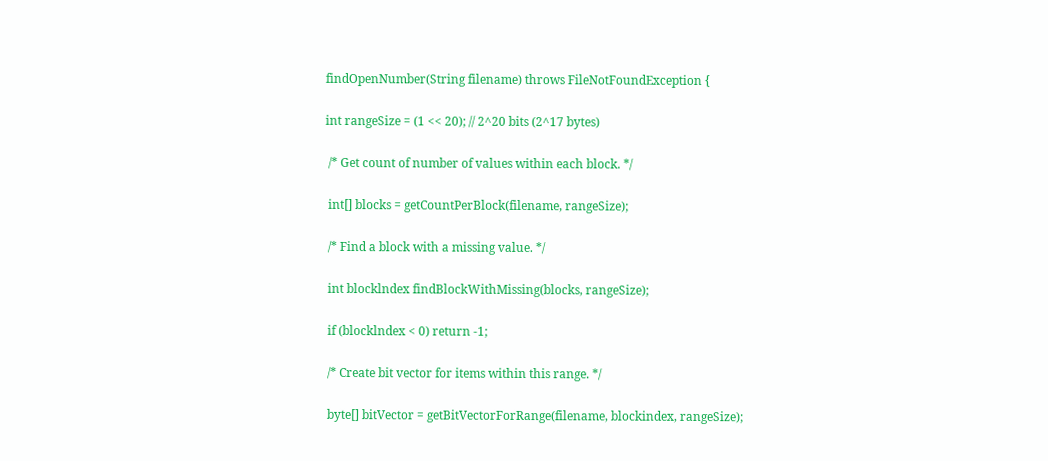findOpenNumber(String filename) throws FileNotFoundException {

int rangeSize = (1 << 20); // 2^20 bits (2^17 bytes)

 /* Get count of number of values within each block. */

 int[] blocks = getCountPerBlock(filename, rangeSize);

 /* Find a block with a missing value. */

 int blocklndex findBlockWithMissing(blocks, rangeSize);

 if (blocklndex < 0) return -1;

 /* Create bit vector for items within this range. */

 byte[] bitVector = getBitVectorForRange(filename, blockindex, rangeSize);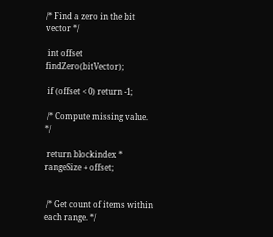/* Find a zero in the bit vector */

 int offset findZero(bitVector);

 if (offset < 0) return -1;

 /* Compute missing value. */

 return blockindex * rangeSize + offset;


 /* Get count of items within each range. */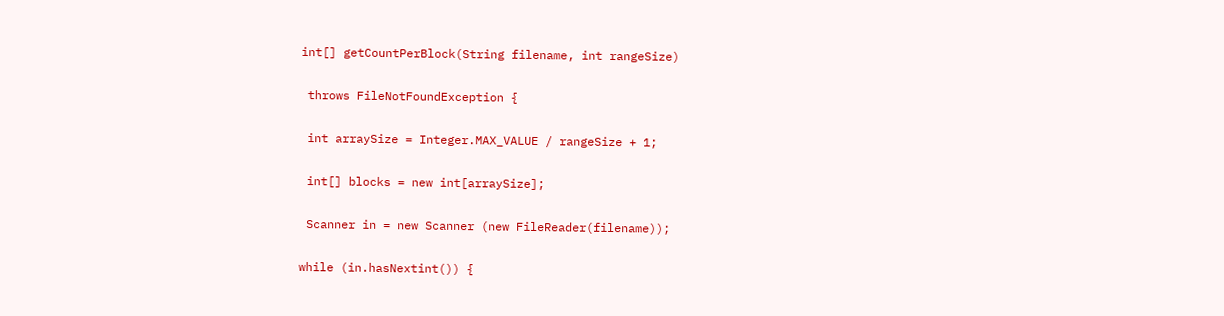int[] getCountPerBlock(String filename, int rangeSize)

 throws FileNotFoundException {

 int arraySize = Integer.MAX_VALUE / rangeSize + 1;

 int[] blocks = new int[arraySize];

 Scanner in = new Scanner (new FileReader(filename));

while (in.hasNextint()) {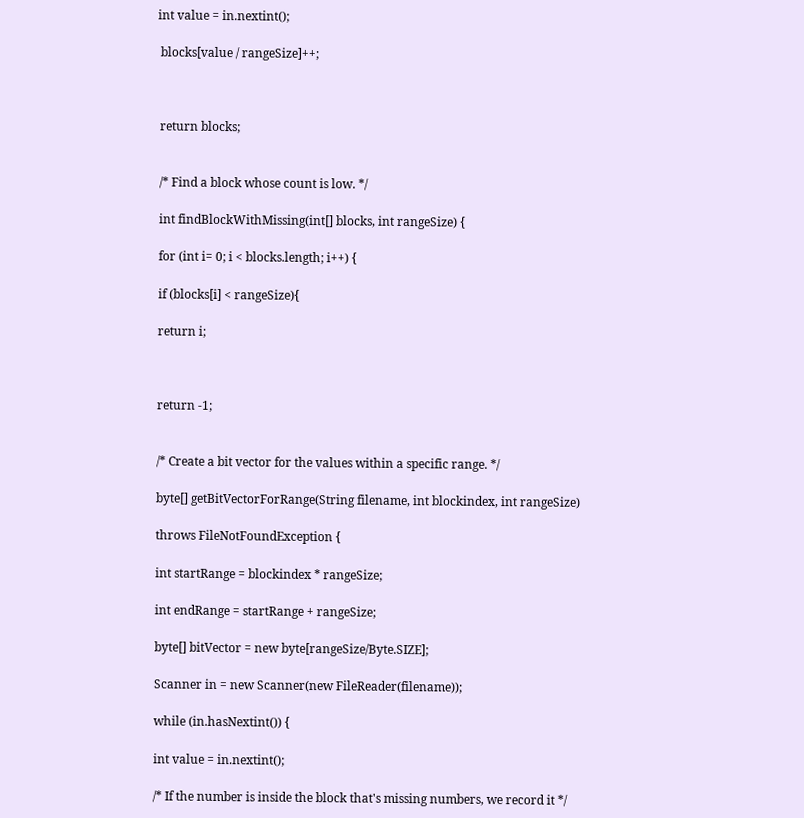int value = in.nextint();

 blocks[value / rangeSize]++;



 return blocks;


 /* Find a block whose count is low. */

 int findBlockWithMissing(int[] blocks, int rangeSize) {

 for (int i= 0; i < blocks.length; i++) {

 if (blocks[i] < rangeSize){

 return i;



 return -1;


 /* Create a bit vector for the values within a specific range. */

 byte[] getBitVectorForRange(String filename, int blockindex, int rangeSize)

 throws FileNotFoundException {

 int startRange = blockindex * rangeSize;

 int endRange = startRange + rangeSize;

 byte[] bitVector = new byte[rangeSize/Byte.SIZE];

 Scanner in = new Scanner(new FileReader(filename));

 while (in.hasNextint()) {

 int value = in.nextint();

 /* If the number is inside the block that's missing numbers, we record it */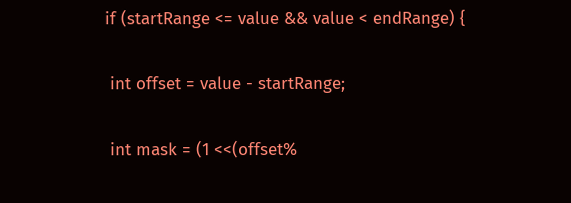if (startRange <= value && value < endRange) {

 int offset = value - startRange;

 int mask = (1 <<(offset%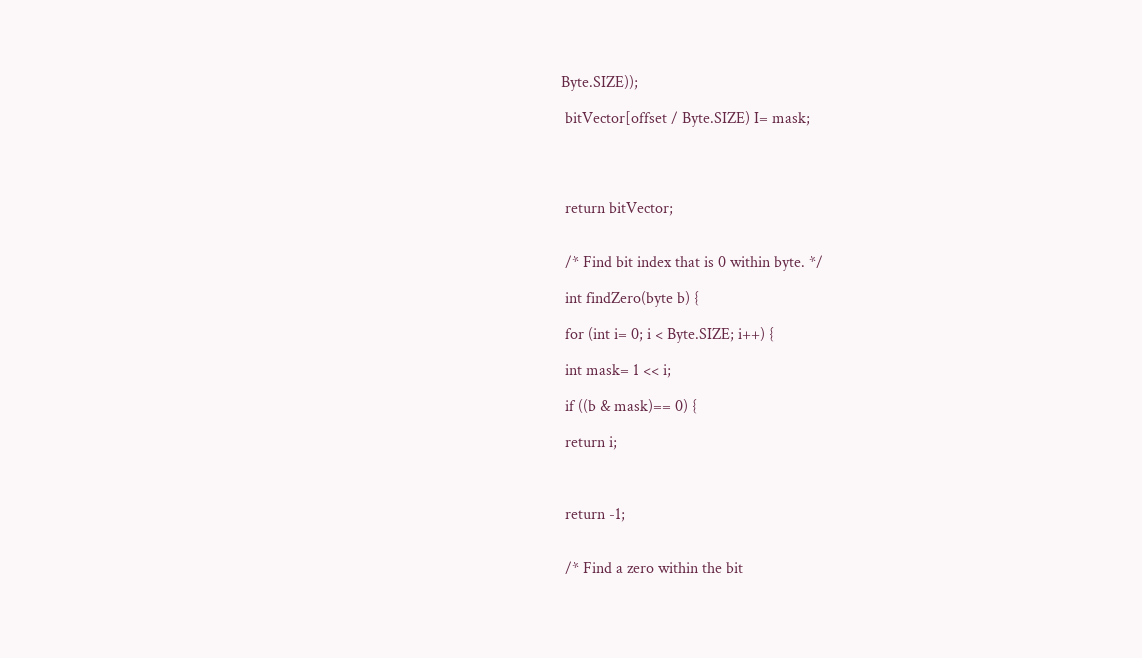Byte.SIZE));

 bitVector[offset / Byte.SIZE) I= mask;




 return bitVector;


 /* Find bit index that is 0 within byte. */

 int findZero(byte b) {

 for (int i= 0; i < Byte.SIZE; i++) {

 int mask= 1 << i;

 if ((b & mask)== 0) {

 return i;



 return -1;


 /* Find a zero within the bit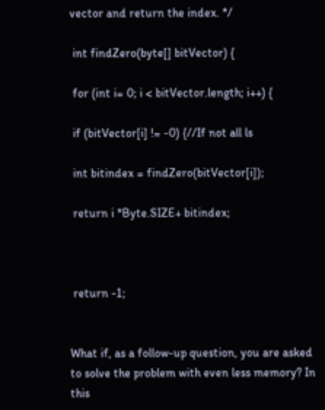vector and return the index. */

 int findZero(byte[] bitVector) {

 for (int i= 0; i < bitVector.length; i++) {

 if (bitVector[i] != -0) {//If not all ls

 int bitindex = findZero(bitVector[i]);

 return i *Byte.SIZE+ bitindex;



 return -1;


What if, as a follow-up question, you are asked to solve the problem with even less memory? In this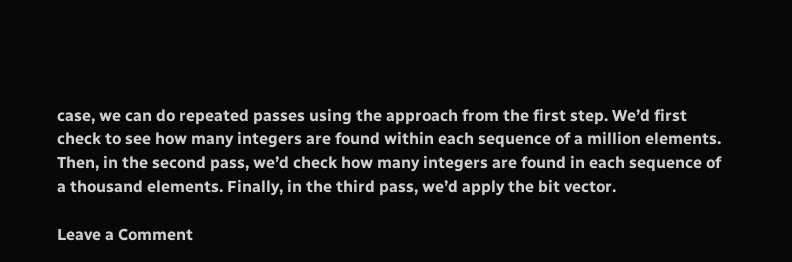case, we can do repeated passes using the approach from the first step. We’d first check to see how many integers are found within each sequence of a million elements. Then, in the second pass, we’d check how many integers are found in each sequence of a thousand elements. Finally, in the third pass, we’d apply the bit vector.

Leave a Comment